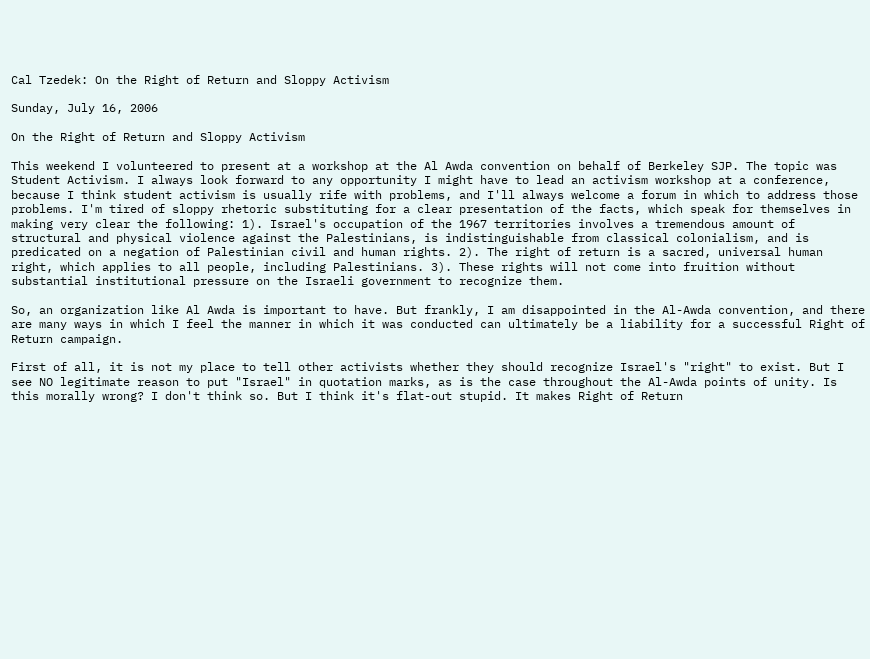Cal Tzedek: On the Right of Return and Sloppy Activism

Sunday, July 16, 2006

On the Right of Return and Sloppy Activism

This weekend I volunteered to present at a workshop at the Al Awda convention on behalf of Berkeley SJP. The topic was Student Activism. I always look forward to any opportunity I might have to lead an activism workshop at a conference, because I think student activism is usually rife with problems, and I'll always welcome a forum in which to address those problems. I'm tired of sloppy rhetoric substituting for a clear presentation of the facts, which speak for themselves in making very clear the following: 1). Israel's occupation of the 1967 territories involves a tremendous amount of structural and physical violence against the Palestinians, is indistinguishable from classical colonialism, and is predicated on a negation of Palestinian civil and human rights. 2). The right of return is a sacred, universal human right, which applies to all people, including Palestinians. 3). These rights will not come into fruition without substantial institutional pressure on the Israeli government to recognize them.

So, an organization like Al Awda is important to have. But frankly, I am disappointed in the Al-Awda convention, and there are many ways in which I feel the manner in which it was conducted can ultimately be a liability for a successful Right of Return campaign.

First of all, it is not my place to tell other activists whether they should recognize Israel's "right" to exist. But I see NO legitimate reason to put "Israel" in quotation marks, as is the case throughout the Al-Awda points of unity. Is this morally wrong? I don't think so. But I think it's flat-out stupid. It makes Right of Return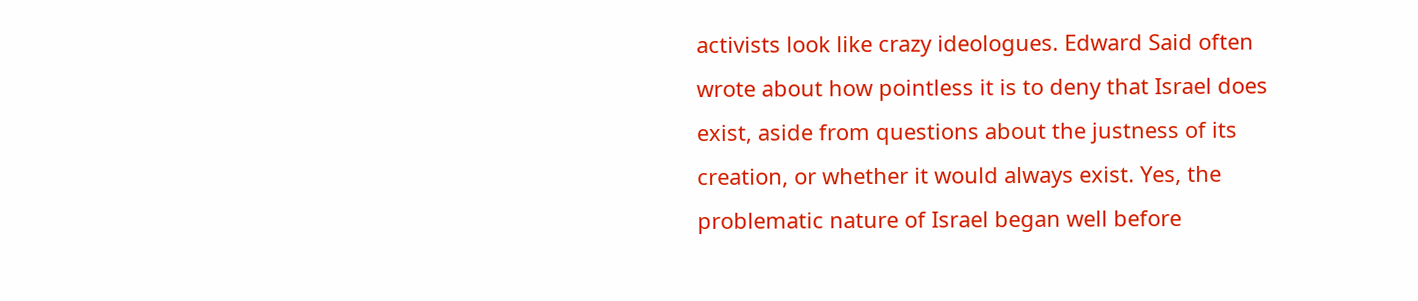activists look like crazy ideologues. Edward Said often wrote about how pointless it is to deny that Israel does exist, aside from questions about the justness of its creation, or whether it would always exist. Yes, the problematic nature of Israel began well before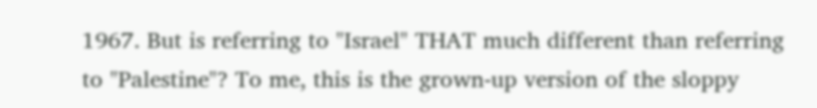1967. But is referring to "Israel" THAT much different than referring to "Palestine"? To me, this is the grown-up version of the sloppy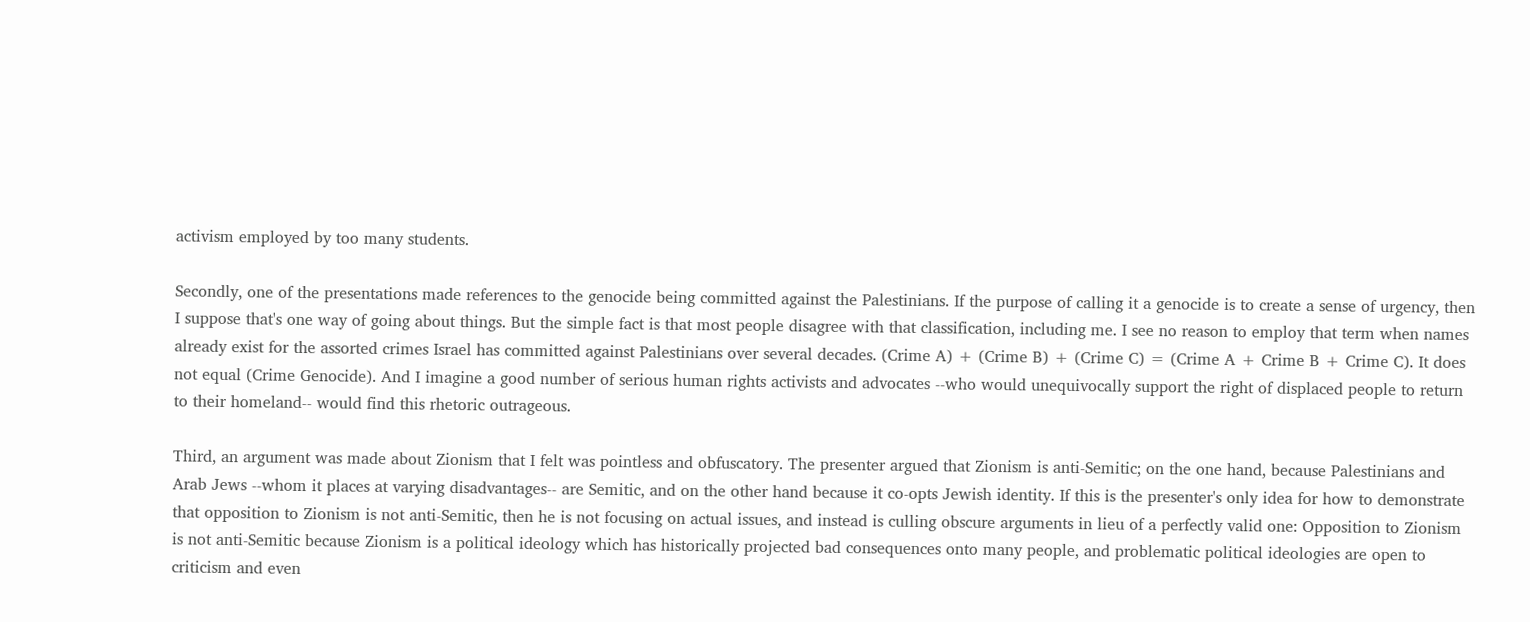activism employed by too many students.

Secondly, one of the presentations made references to the genocide being committed against the Palestinians. If the purpose of calling it a genocide is to create a sense of urgency, then I suppose that's one way of going about things. But the simple fact is that most people disagree with that classification, including me. I see no reason to employ that term when names already exist for the assorted crimes Israel has committed against Palestinians over several decades. (Crime A) + (Crime B) + (Crime C) = (Crime A + Crime B + Crime C). It does not equal (Crime Genocide). And I imagine a good number of serious human rights activists and advocates --who would unequivocally support the right of displaced people to return to their homeland-- would find this rhetoric outrageous.

Third, an argument was made about Zionism that I felt was pointless and obfuscatory. The presenter argued that Zionism is anti-Semitic; on the one hand, because Palestinians and Arab Jews --whom it places at varying disadvantages-- are Semitic, and on the other hand because it co-opts Jewish identity. If this is the presenter's only idea for how to demonstrate that opposition to Zionism is not anti-Semitic, then he is not focusing on actual issues, and instead is culling obscure arguments in lieu of a perfectly valid one: Opposition to Zionism is not anti-Semitic because Zionism is a political ideology which has historically projected bad consequences onto many people, and problematic political ideologies are open to criticism and even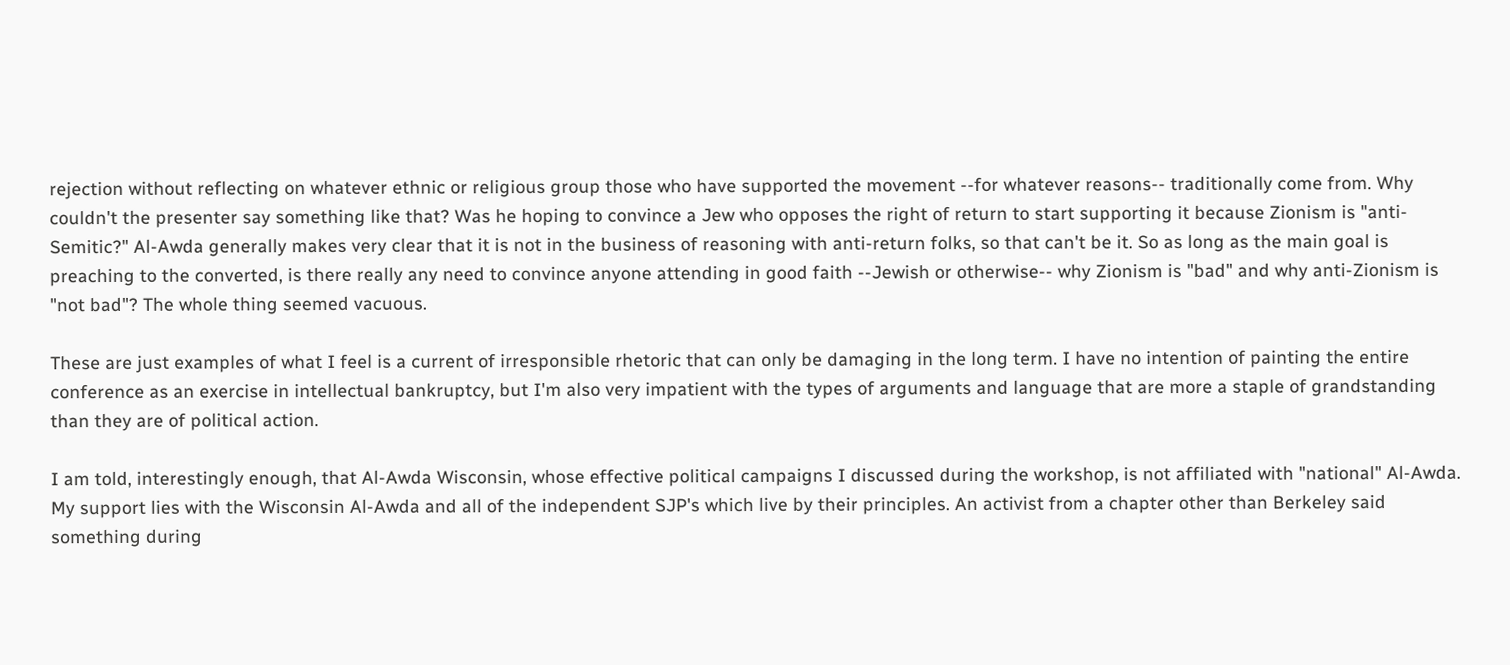rejection without reflecting on whatever ethnic or religious group those who have supported the movement --for whatever reasons-- traditionally come from. Why couldn't the presenter say something like that? Was he hoping to convince a Jew who opposes the right of return to start supporting it because Zionism is "anti-Semitic?" Al-Awda generally makes very clear that it is not in the business of reasoning with anti-return folks, so that can't be it. So as long as the main goal is preaching to the converted, is there really any need to convince anyone attending in good faith --Jewish or otherwise-- why Zionism is "bad" and why anti-Zionism is "not bad"? The whole thing seemed vacuous.

These are just examples of what I feel is a current of irresponsible rhetoric that can only be damaging in the long term. I have no intention of painting the entire conference as an exercise in intellectual bankruptcy, but I'm also very impatient with the types of arguments and language that are more a staple of grandstanding than they are of political action.

I am told, interestingly enough, that Al-Awda Wisconsin, whose effective political campaigns I discussed during the workshop, is not affiliated with "national" Al-Awda. My support lies with the Wisconsin Al-Awda and all of the independent SJP's which live by their principles. An activist from a chapter other than Berkeley said something during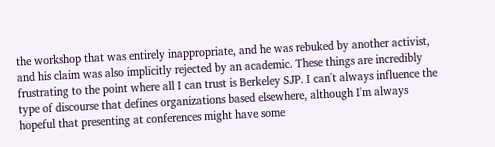the workshop that was entirely inappropriate, and he was rebuked by another activist, and his claim was also implicitly rejected by an academic. These things are incredibly frustrating to the point where all I can trust is Berkeley SJP. I can't always influence the type of discourse that defines organizations based elsewhere, although I'm always hopeful that presenting at conferences might have some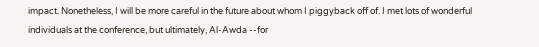impact. Nonetheless, I will be more careful in the future about whom I piggyback off of. I met lots of wonderful individuals at the conference, but ultimately, Al-Awda --for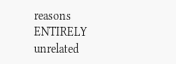reasons ENTIRELY unrelated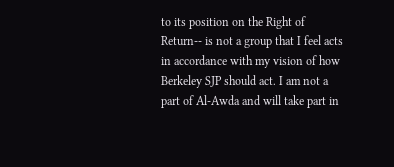to its position on the Right of Return-- is not a group that I feel acts in accordance with my vision of how Berkeley SJP should act. I am not a part of Al-Awda and will take part in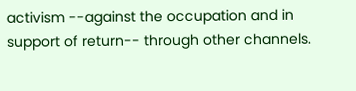activism --against the occupation and in support of return-- through other channels.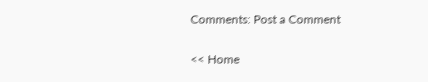Comments: Post a Comment

<< Home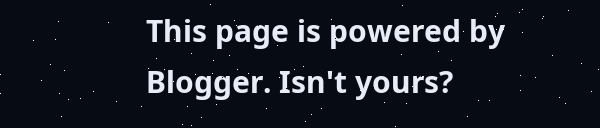This page is powered by Blogger. Isn't yours?